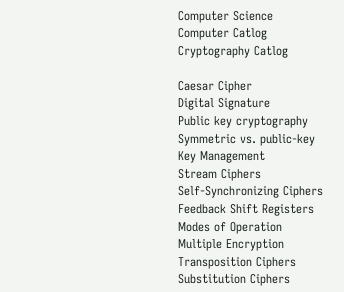Computer Science
Computer Catlog
Cryptography Catlog

Caesar Cipher
Digital Signature
Public key cryptography
Symmetric vs. public-key
Key Management
Stream Ciphers
Self-Synchronizing Ciphers
Feedback Shift Registers
Modes of Operation
Multiple Encryption
Transposition Ciphers
Substitution Ciphers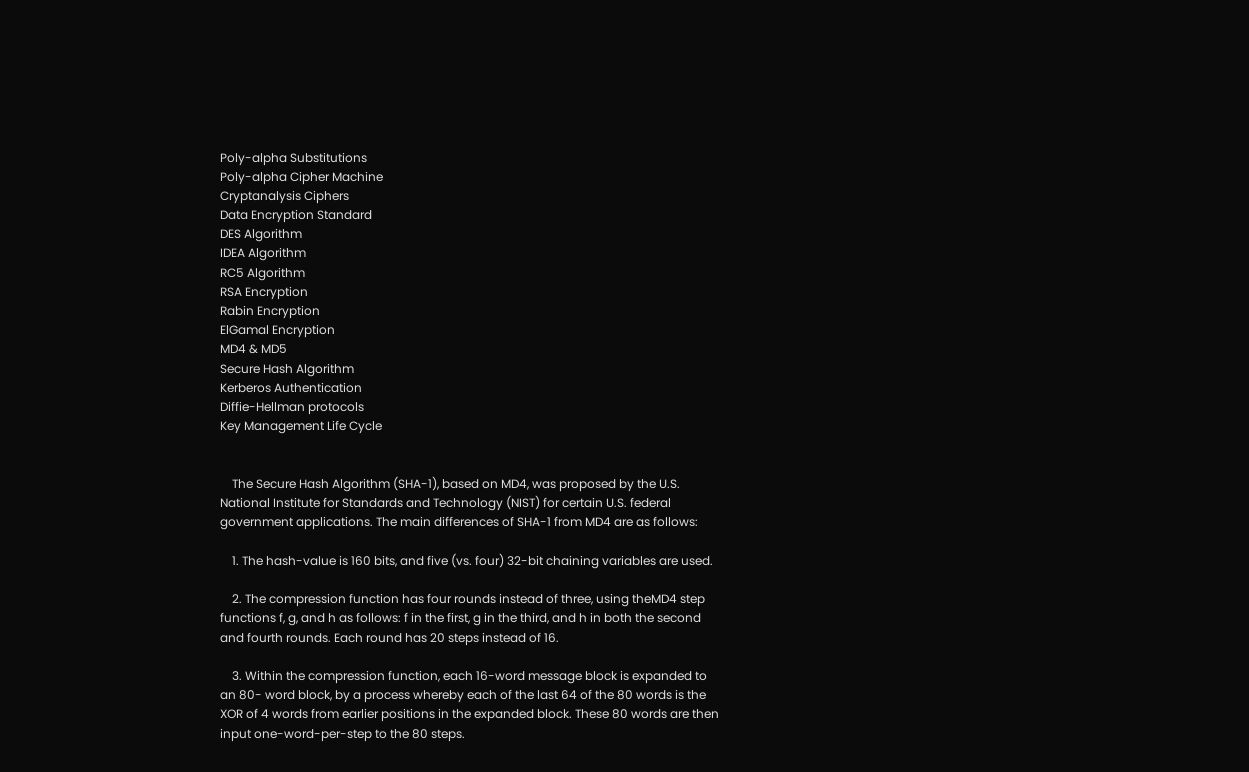Poly-alpha Substitutions
Poly-alpha Cipher Machine
Cryptanalysis Ciphers
Data Encryption Standard
DES Algorithm
IDEA Algorithm
RC5 Algorithm
RSA Encryption
Rabin Encryption
ElGamal Encryption
MD4 & MD5
Secure Hash Algorithm
Kerberos Authentication
Diffie-Hellman protocols
Key Management Life Cycle


    The Secure Hash Algorithm (SHA-1), based on MD4, was proposed by the U.S. National Institute for Standards and Technology (NIST) for certain U.S. federal government applications. The main differences of SHA-1 from MD4 are as follows:

    1. The hash-value is 160 bits, and five (vs. four) 32-bit chaining variables are used.

    2. The compression function has four rounds instead of three, using theMD4 step functions f, g, and h as follows: f in the first, g in the third, and h in both the second and fourth rounds. Each round has 20 steps instead of 16.

    3. Within the compression function, each 16-word message block is expanded to an 80- word block, by a process whereby each of the last 64 of the 80 words is the XOR of 4 words from earlier positions in the expanded block. These 80 words are then input one-word-per-step to the 80 steps.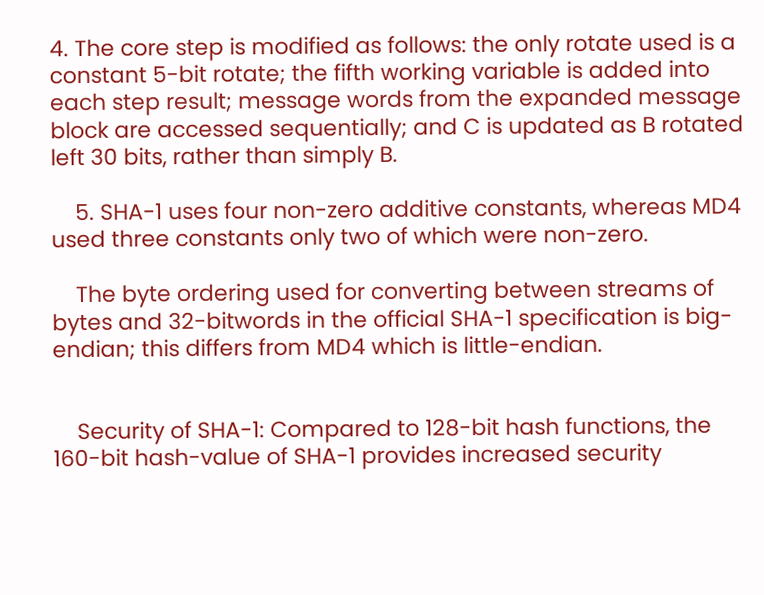4. The core step is modified as follows: the only rotate used is a constant 5-bit rotate; the fifth working variable is added into each step result; message words from the expanded message block are accessed sequentially; and C is updated as B rotated left 30 bits, rather than simply B.

    5. SHA-1 uses four non-zero additive constants, whereas MD4 used three constants only two of which were non-zero.

    The byte ordering used for converting between streams of bytes and 32-bitwords in the official SHA-1 specification is big-endian; this differs from MD4 which is little-endian.


    Security of SHA-1: Compared to 128-bit hash functions, the 160-bit hash-value of SHA-1 provides increased security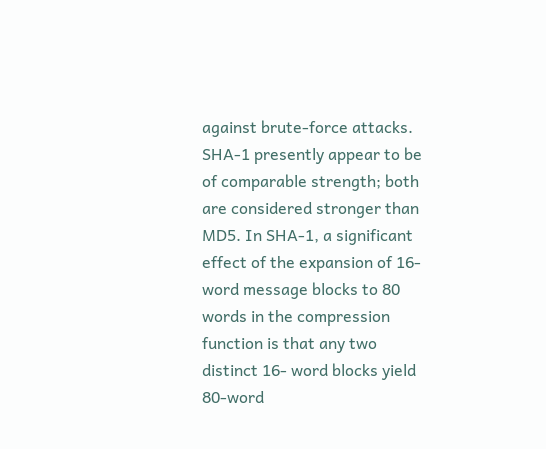against brute-force attacks. SHA-1 presently appear to be of comparable strength; both are considered stronger than MD5. In SHA-1, a significant effect of the expansion of 16- word message blocks to 80 words in the compression function is that any two distinct 16- word blocks yield 80-word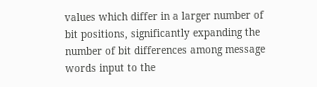values which differ in a larger number of bit positions, significantly expanding the number of bit differences among message words input to the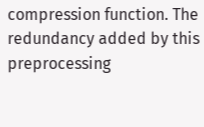compression function. The redundancy added by this preprocessing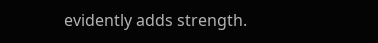evidently adds strength.